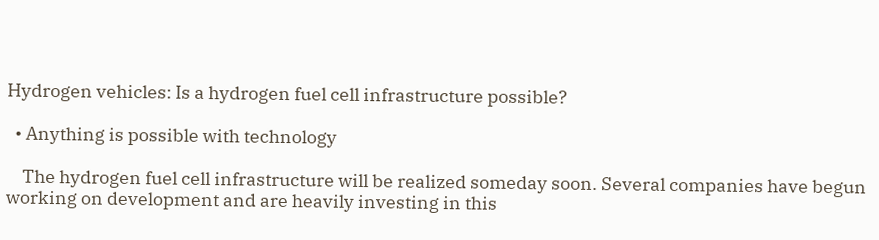Hydrogen vehicles: Is a hydrogen fuel cell infrastructure possible?

  • Anything is possible with technology

    The hydrogen fuel cell infrastructure will be realized someday soon. Several companies have begun working on development and are heavily investing in this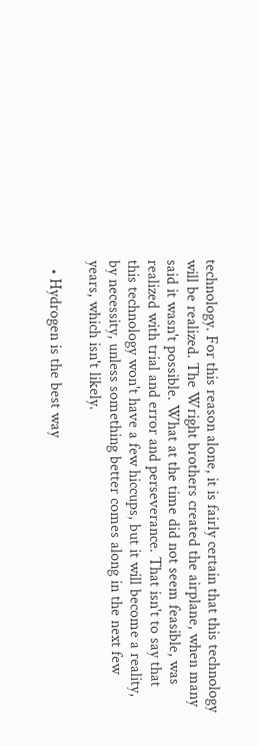technology. For this reason alone, it is fairly certain that this technology will be realized. The Wright brothers created the airplane, when many said it wasn't possible. What at the time did not seem feasible, was realized with trial and error and perseverance. That isn't to say that this technology won't have a few hiccups, but it will become a reality, by necessity, unless something better comes along in the next few years, which isn't likely.

  • Hydrogen is the best way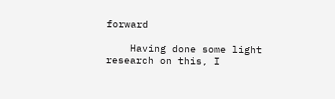forward

    Having done some light research on this, I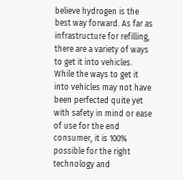believe hydrogen is the best way forward. As far as infrastructure for refilling, there are a variety of ways to get it into vehicles. While the ways to get it into vehicles may not have been perfected quite yet with safety in mind or ease of use for the end consumer, it is 100% possible for the right technology and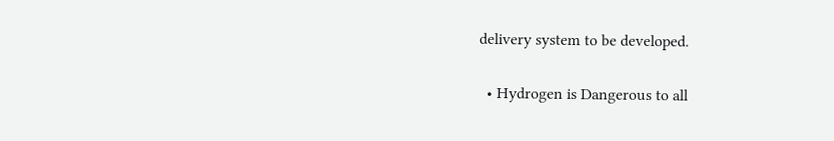delivery system to be developed.

  • Hydrogen is Dangerous to all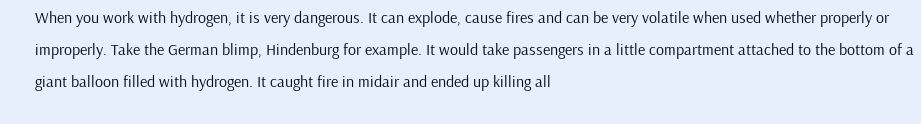When you work with hydrogen, it is very dangerous. It can explode, cause fires and can be very volatile when used whether properly or improperly. Take the German blimp, Hindenburg for example. It would take passengers in a little compartment attached to the bottom of a giant balloon filled with hydrogen. It caught fire in midair and ended up killing all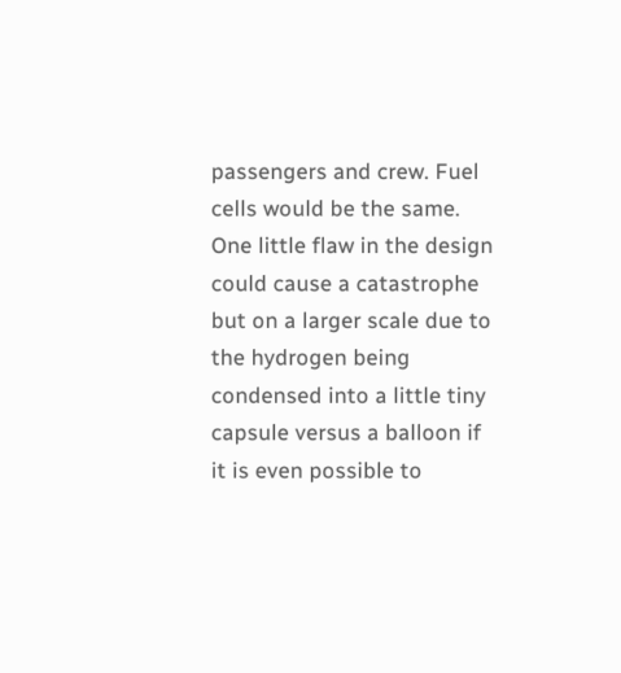passengers and crew. Fuel cells would be the same. One little flaw in the design could cause a catastrophe but on a larger scale due to the hydrogen being condensed into a little tiny capsule versus a balloon if it is even possible to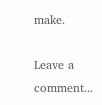make.

Leave a comment...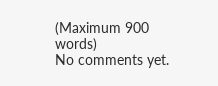(Maximum 900 words)
No comments yet.